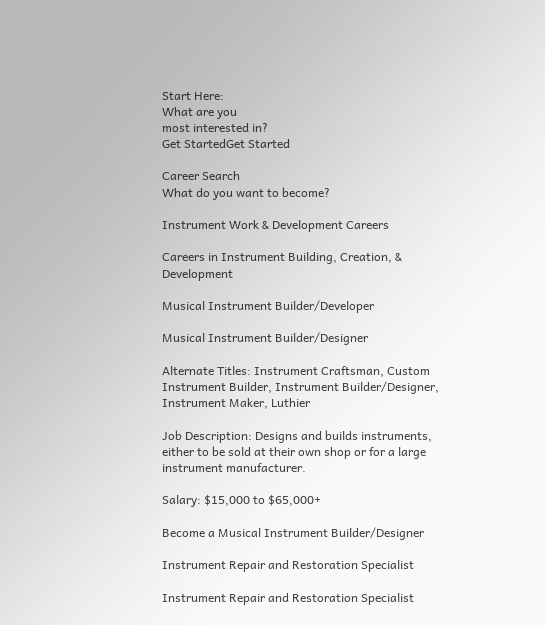Start Here:
What are you
most interested in?
Get StartedGet Started

Career Search
What do you want to become?

Instrument Work & Development Careers

Careers in Instrument Building, Creation, & Development

Musical Instrument Builder/Developer

Musical Instrument Builder/Designer

Alternate Titles: Instrument Craftsman, Custom Instrument Builder, Instrument Builder/Designer, Instrument Maker, Luthier

Job Description: Designs and builds instruments, either to be sold at their own shop or for a large instrument manufacturer.

Salary: $15,000 to $65,000+

Become a Musical Instrument Builder/Designer

Instrument Repair and Restoration Specialist

Instrument Repair and Restoration Specialist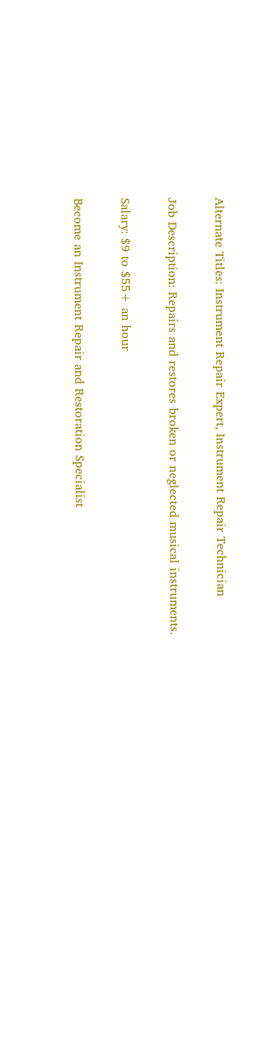Alternate Titles: Instrument Repair Expert, Instrument Repair Technician

Job Description: Repairs and restores broken or neglected musical instruments.

Salary: $9 to $55+ an hour

Become an Instrument Repair and Restoration Specialist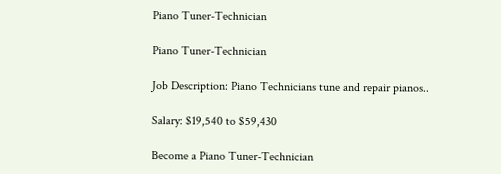Piano Tuner-Technician

Piano Tuner-Technician

Job Description: Piano Technicians tune and repair pianos..

Salary: $19,540 to $59,430

Become a Piano Tuner-Technician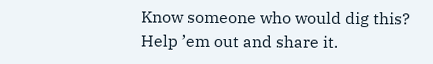Know someone who would dig this?
Help ’em out and share it.